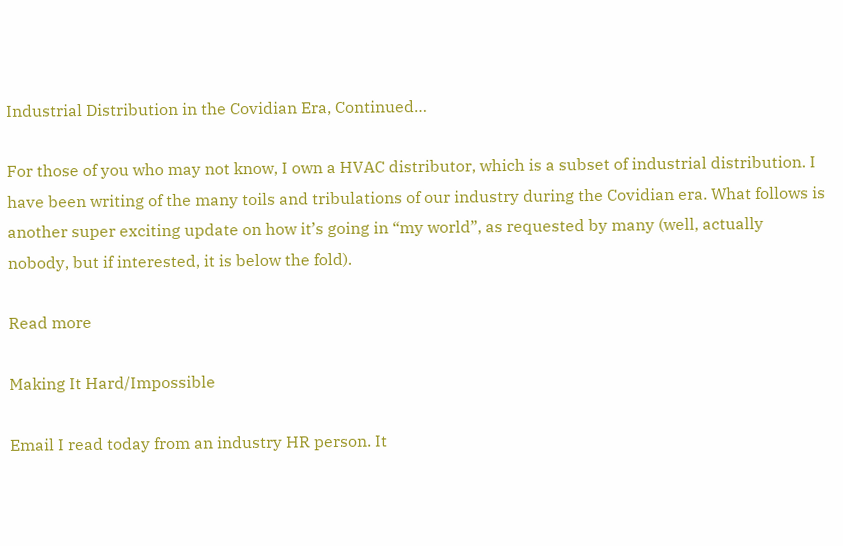Industrial Distribution in the Covidian Era, Continued…

For those of you who may not know, I own a HVAC distributor, which is a subset of industrial distribution. I have been writing of the many toils and tribulations of our industry during the Covidian era. What follows is another super exciting update on how it’s going in “my world”, as requested by many (well, actually nobody, but if interested, it is below the fold).

Read more

Making It Hard/Impossible

Email I read today from an industry HR person. It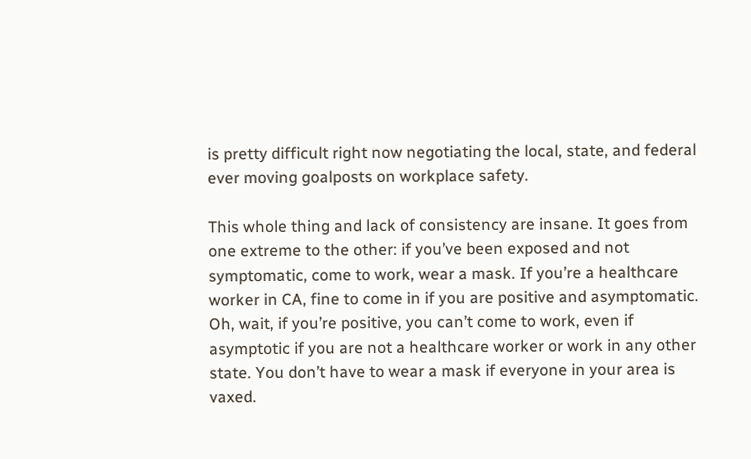is pretty difficult right now negotiating the local, state, and federal ever moving goalposts on workplace safety.

This whole thing and lack of consistency are insane. It goes from one extreme to the other: if you’ve been exposed and not symptomatic, come to work, wear a mask. If you’re a healthcare worker in CA, fine to come in if you are positive and asymptomatic. Oh, wait, if you’re positive, you can’t come to work, even if asymptotic if you are not a healthcare worker or work in any other state. You don’t have to wear a mask if everyone in your area is vaxed.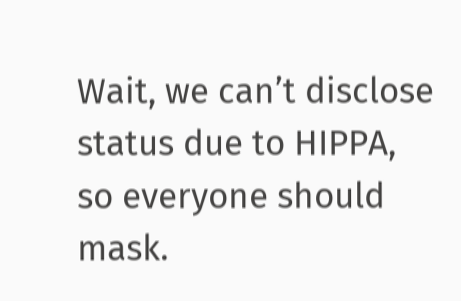Wait, we can’t disclose status due to HIPPA, so everyone should mask.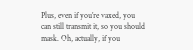Plus, even if you’re vaxed, you can still transmit it, so you should mask. Oh, actually, if you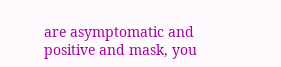are asymptomatic and positive and mask, you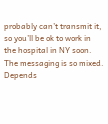probably can’t transmit it, so you’ll be ok to work in the hospital in NY soon. The messaging is so mixed. Depends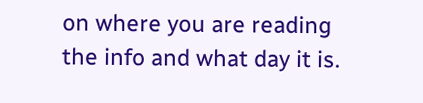on where you are reading the info and what day it is.